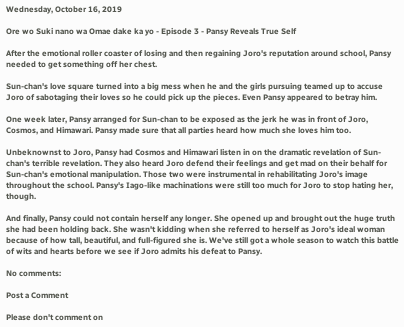Wednesday, October 16, 2019

Ore wo Suki nano wa Omae dake ka yo - Episode 3 - Pansy Reveals True Self

After the emotional roller coaster of losing and then regaining Joro's reputation around school, Pansy needed to get something off her chest.

Sun-chan's love square turned into a big mess when he and the girls pursuing teamed up to accuse Joro of sabotaging their loves so he could pick up the pieces. Even Pansy appeared to betray him.

One week later, Pansy arranged for Sun-chan to be exposed as the jerk he was in front of Joro, Cosmos, and Himawari. Pansy made sure that all parties heard how much she loves him too.

Unbeknownst to Joro, Pansy had Cosmos and Himawari listen in on the dramatic revelation of Sun-chan's terrible revelation. They also heard Joro defend their feelings and get mad on their behalf for Sun-chan's emotional manipulation. Those two were instrumental in rehabilitating Joro's image throughout the school. Pansy's Iago-like machinations were still too much for Joro to stop hating her, though.

And finally, Pansy could not contain herself any longer. She opened up and brought out the huge truth she had been holding back. She wasn't kidding when she referred to herself as Joro's ideal woman because of how tall, beautiful, and full-figured she is. We've still got a whole season to watch this battle of wits and hearts before we see if Joro admits his defeat to Pansy.

No comments:

Post a Comment

Please don't comment on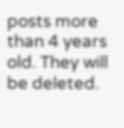posts more than 4 years old. They will be deleted.